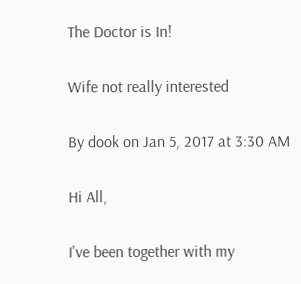The Doctor is In!

Wife not really interested

By dook on Jan 5, 2017 at 3:30 AM

Hi All,

I've been together with my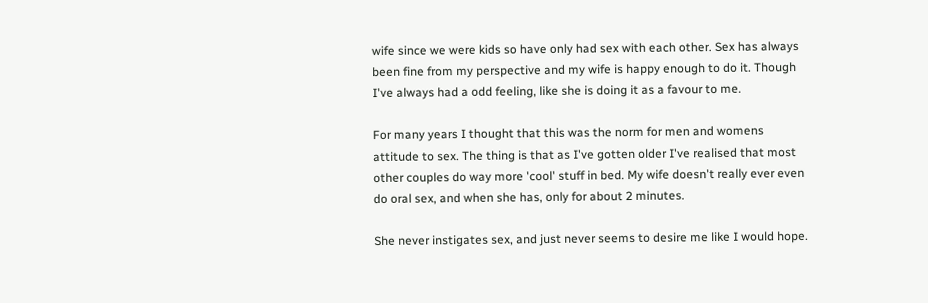wife since we were kids so have only had sex with each other. Sex has always been fine from my perspective and my wife is happy enough to do it. Though I've always had a odd feeling, like she is doing it as a favour to me.

For many years I thought that this was the norm for men and womens attitude to sex. The thing is that as I've gotten older I've realised that most other couples do way more 'cool' stuff in bed. My wife doesn't really ever even do oral sex, and when she has, only for about 2 minutes.

She never instigates sex, and just never seems to desire me like I would hope.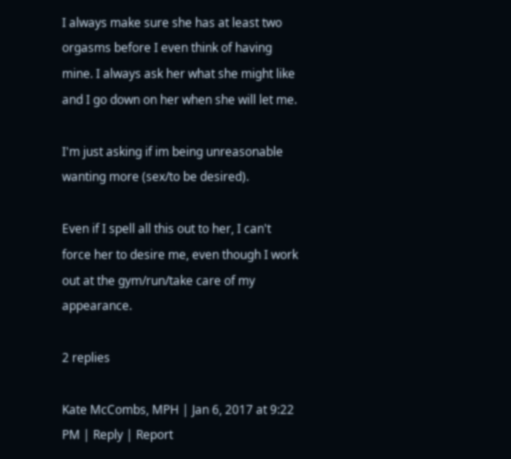I always make sure she has at least two orgasms before I even think of having mine. I always ask her what she might like and I go down on her when she will let me.

I'm just asking if im being unreasonable wanting more (sex/to be desired).

Even if I spell all this out to her, I can't force her to desire me, even though I work out at the gym/run/take care of my appearance.

2 replies

Kate McCombs, MPH | Jan 6, 2017 at 9:22 PM | Reply | Report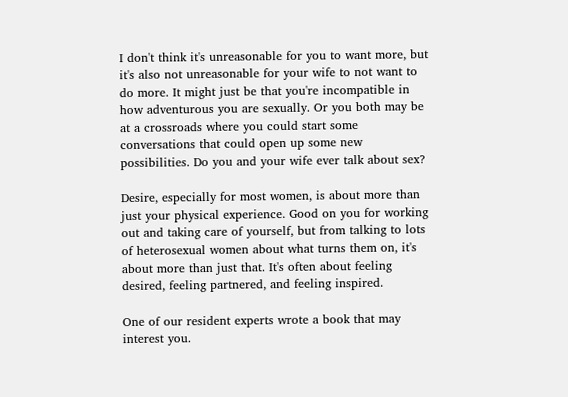I don't think it's unreasonable for you to want more, but it's also not unreasonable for your wife to not want to do more. It might just be that you're incompatible in how adventurous you are sexually. Or you both may be at a crossroads where you could start some conversations that could open up some new possibilities. Do you and your wife ever talk about sex?

Desire, especially for most women, is about more than just your physical experience. Good on you for working out and taking care of yourself, but from talking to lots of heterosexual women about what turns them on, it's about more than just that. It's often about feeling desired, feeling partnered, and feeling inspired.

One of our resident experts wrote a book that may interest you.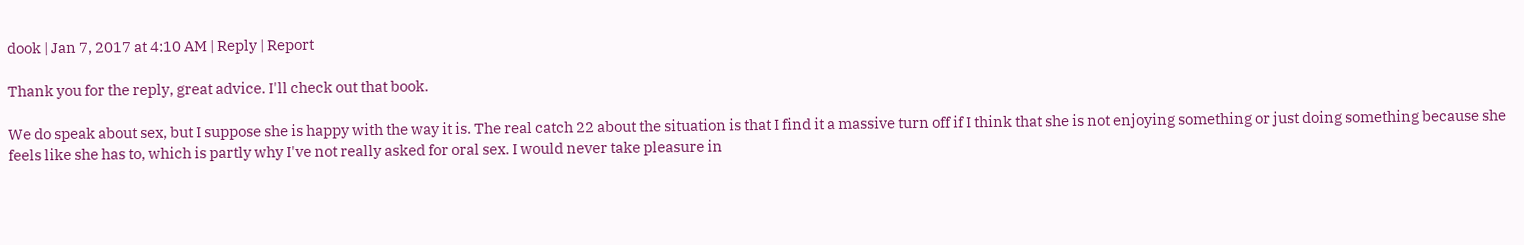dook | Jan 7, 2017 at 4:10 AM | Reply | Report

Thank you for the reply, great advice. I'll check out that book.

We do speak about sex, but I suppose she is happy with the way it is. The real catch 22 about the situation is that I find it a massive turn off if I think that she is not enjoying something or just doing something because she feels like she has to, which is partly why I've not really asked for oral sex. I would never take pleasure in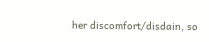her discomfort/disdain, so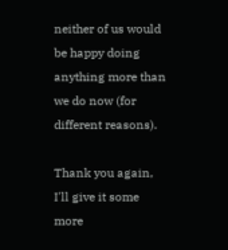neither of us would be happy doing anything more than we do now (for different reasons).

Thank you again, I'll give it some more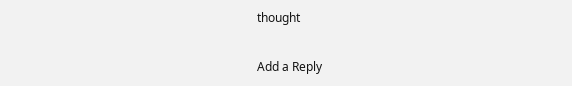thought

Add a Reply